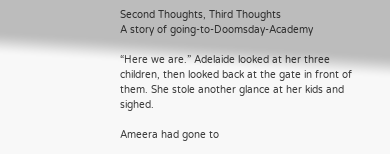Second Thoughts, Third Thoughts
A story of going-to-Doomsday-Academy

“Here we are.” Adelaide looked at her three children, then looked back at the gate in front of them. She stole another glance at her kids and sighed.

Ameera had gone to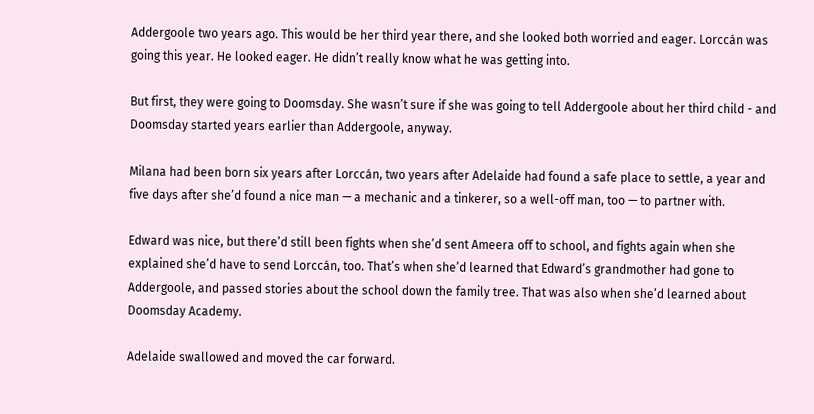Addergoole two years ago. This would be her third year there, and she looked both worried and eager. Lorccán was going this year. He looked eager. He didn’t really know what he was getting into.

But first, they were going to Doomsday. She wasn’t sure if she was going to tell Addergoole about her third child - and Doomsday started years earlier than Addergoole, anyway.

Milana had been born six years after Lorccán, two years after Adelaide had found a safe place to settle, a year and five days after she’d found a nice man — a mechanic and a tinkerer, so a well-off man, too — to partner with.

Edward was nice, but there’d still been fights when she’d sent Ameera off to school, and fights again when she explained she’d have to send Lorccán, too. That’s when she’d learned that Edward’s grandmother had gone to Addergoole, and passed stories about the school down the family tree. That was also when she’d learned about Doomsday Academy.

Adelaide swallowed and moved the car forward.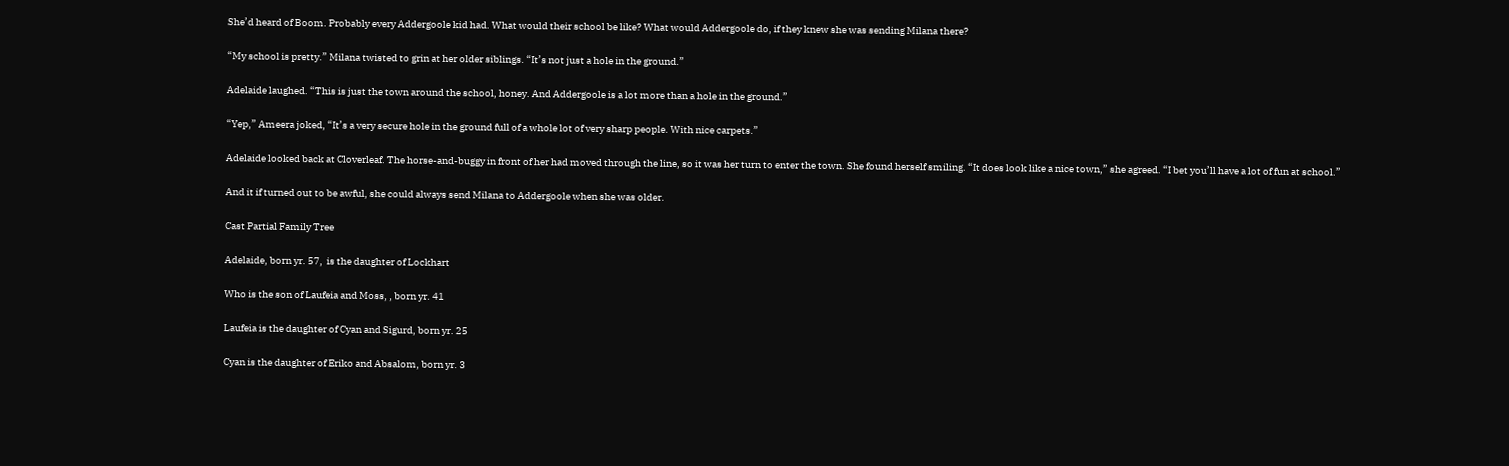She’d heard of Boom. Probably every Addergoole kid had. What would their school be like? What would Addergoole do, if they knew she was sending Milana there?

“My school is pretty.” Milana twisted to grin at her older siblings. “It’s not just a hole in the ground.”

Adelaide laughed. “This is just the town around the school, honey. And Addergoole is a lot more than a hole in the ground.”

“Yep,” Ameera joked, “It’s a very secure hole in the ground full of a whole lot of very sharp people. With nice carpets.”

Adelaide looked back at Cloverleaf. The horse-and-buggy in front of her had moved through the line, so it was her turn to enter the town. She found herself smiling. “It does look like a nice town,” she agreed. “I bet you’ll have a lot of fun at school.”

And it if turned out to be awful, she could always send Milana to Addergoole when she was older.

Cast Partial Family Tree

Adelaide, born yr. 57,  is the daughter of Lockhart

Who is the son of Laufeia and Moss, , born yr. 41

Laufeia is the daughter of Cyan and Sigurd, born yr. 25

Cyan is the daughter of Eriko and Absalom, born yr. 3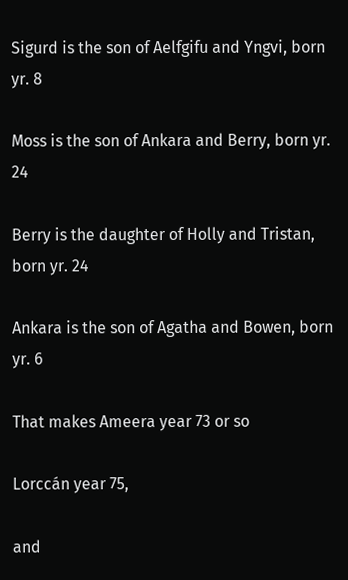Sigurd is the son of Aelfgifu and Yngvi, born yr. 8

Moss is the son of Ankara and Berry, born yr. 24

Berry is the daughter of Holly and Tristan, born yr. 24

Ankara is the son of Agatha and Bowen, born yr. 6

That makes Ameera year 73 or so

Lorccán year 75,

and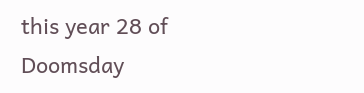this year 28 of Doomsday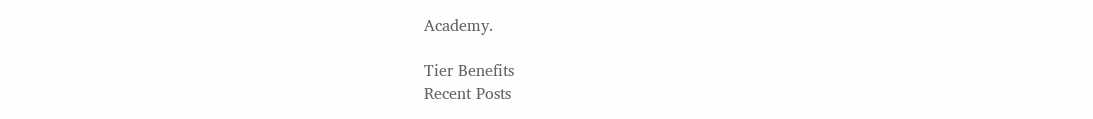Academy.

Tier Benefits
Recent Posts